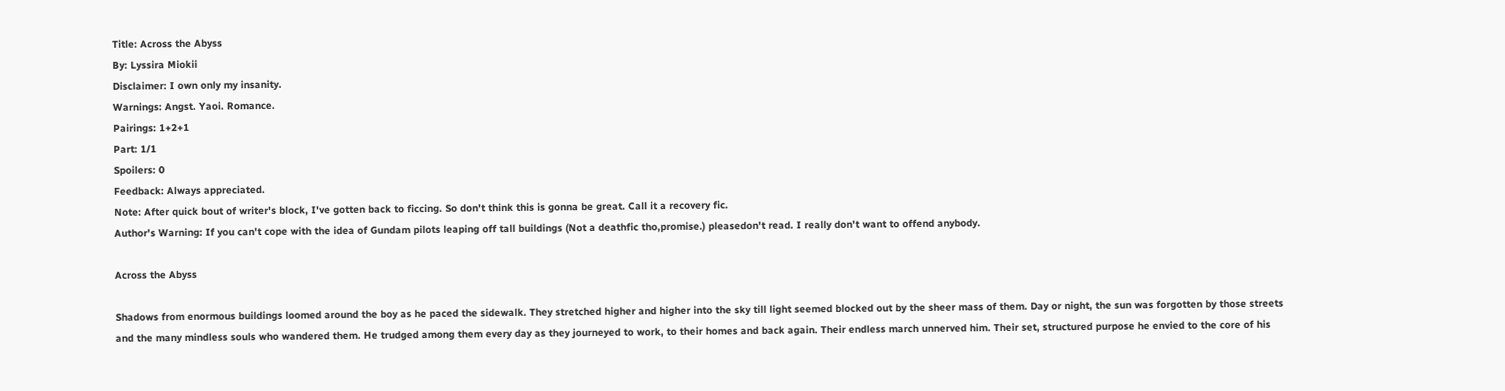Title: Across the Abyss
By: Lyssira Miokii
Disclaimer: I own only my insanity.
Warnings: Angst. Yaoi. Romance.
Pairings: 1+2+1
Part: 1/1
Spoilers: 0
Feedback: Always appreciated.
Note: After quick bout of writer's block, I've gotten back to ficcing. So don't think this is gonna be great. Call it a recovery fic.
Author's Warning: If you can't cope with the idea of Gundam pilots leaping off tall buildings (Not a deathfic tho,promise.) pleasedon't read. I really don't want to offend anybody.

Across the Abyss

Shadows from enormous buildings loomed around the boy as he paced the sidewalk. They stretched higher and higher into the sky till light seemed blocked out by the sheer mass of them. Day or night, the sun was forgotten by those streets and the many mindless souls who wandered them. He trudged among them every day as they journeyed to work, to their homes and back again. Their endless march unnerved him. Their set, structured purpose he envied to the core of his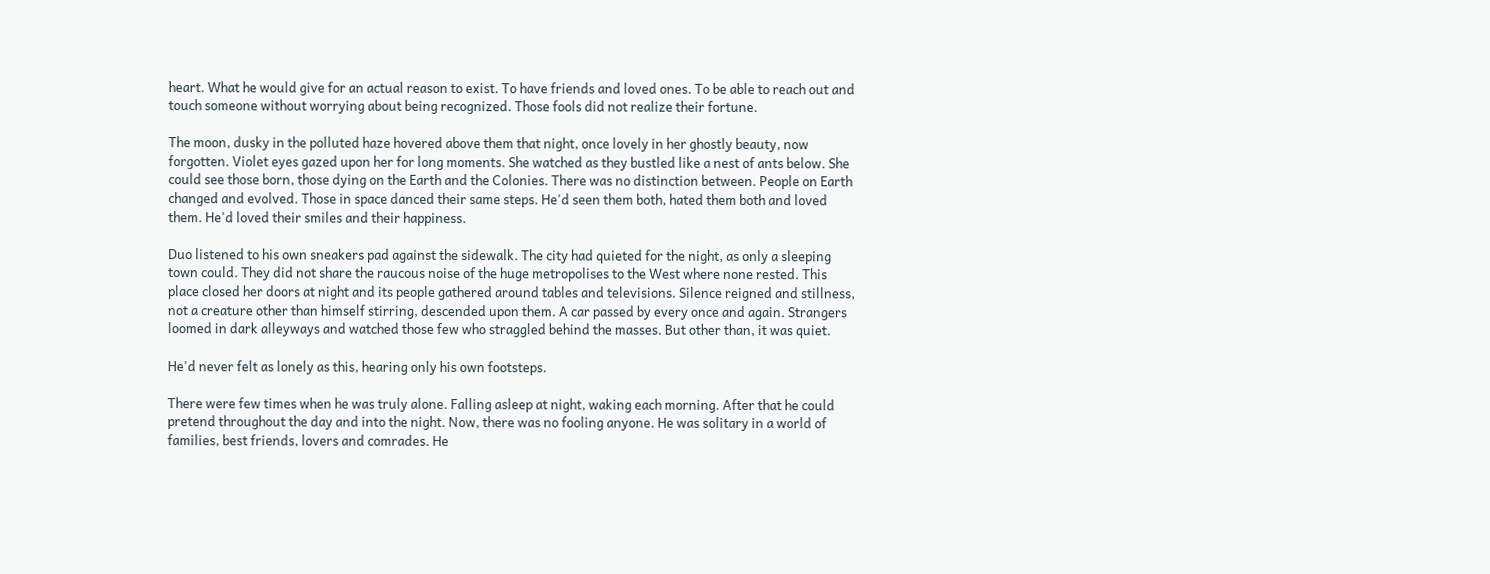heart. What he would give for an actual reason to exist. To have friends and loved ones. To be able to reach out and touch someone without worrying about being recognized. Those fools did not realize their fortune.

The moon, dusky in the polluted haze hovered above them that night, once lovely in her ghostly beauty, now forgotten. Violet eyes gazed upon her for long moments. She watched as they bustled like a nest of ants below. She could see those born, those dying on the Earth and the Colonies. There was no distinction between. People on Earth changed and evolved. Those in space danced their same steps. He'd seen them both, hated them both and loved them. He'd loved their smiles and their happiness.

Duo listened to his own sneakers pad against the sidewalk. The city had quieted for the night, as only a sleeping town could. They did not share the raucous noise of the huge metropolises to the West where none rested. This place closed her doors at night and its people gathered around tables and televisions. Silence reigned and stillness, not a creature other than himself stirring, descended upon them. A car passed by every once and again. Strangers loomed in dark alleyways and watched those few who straggled behind the masses. But other than, it was quiet.

He'd never felt as lonely as this, hearing only his own footsteps.

There were few times when he was truly alone. Falling asleep at night, waking each morning. After that he could pretend throughout the day and into the night. Now, there was no fooling anyone. He was solitary in a world of families, best friends, lovers and comrades. He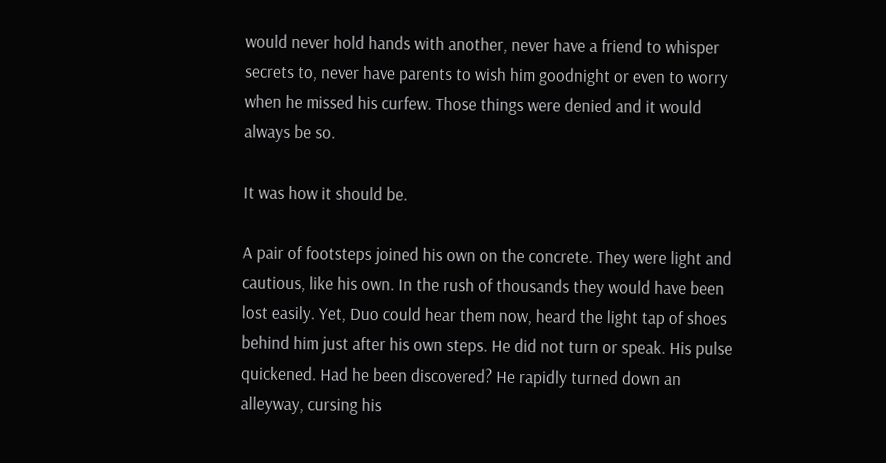would never hold hands with another, never have a friend to whisper secrets to, never have parents to wish him goodnight or even to worry when he missed his curfew. Those things were denied and it would always be so.

It was how it should be.

A pair of footsteps joined his own on the concrete. They were light and cautious, like his own. In the rush of thousands they would have been lost easily. Yet, Duo could hear them now, heard the light tap of shoes behind him just after his own steps. He did not turn or speak. His pulse quickened. Had he been discovered? He rapidly turned down an alleyway, cursing his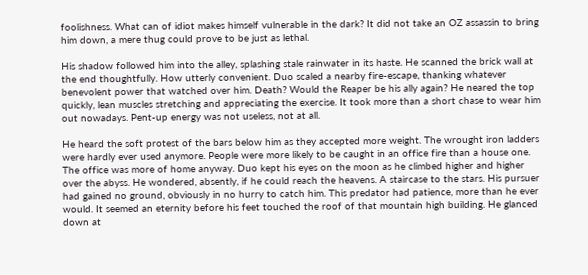foolishness. What can of idiot makes himself vulnerable in the dark? It did not take an OZ assassin to bring him down, a mere thug could prove to be just as lethal.

His shadow followed him into the alley, splashing stale rainwater in its haste. He scanned the brick wall at the end thoughtfully. How utterly convenient. Duo scaled a nearby fire-escape, thanking whatever benevolent power that watched over him. Death? Would the Reaper be his ally again? He neared the top quickly, lean muscles stretching and appreciating the exercise. It took more than a short chase to wear him out nowadays. Pent-up energy was not useless, not at all.

He heard the soft protest of the bars below him as they accepted more weight. The wrought iron ladders were hardly ever used anymore. People were more likely to be caught in an office fire than a house one. The office was more of home anyway. Duo kept his eyes on the moon as he climbed higher and higher over the abyss. He wondered, absently, if he could reach the heavens. A staircase to the stars. His pursuer had gained no ground, obviously in no hurry to catch him. This predator had patience, more than he ever would. It seemed an eternity before his feet touched the roof of that mountain high building. He glanced down at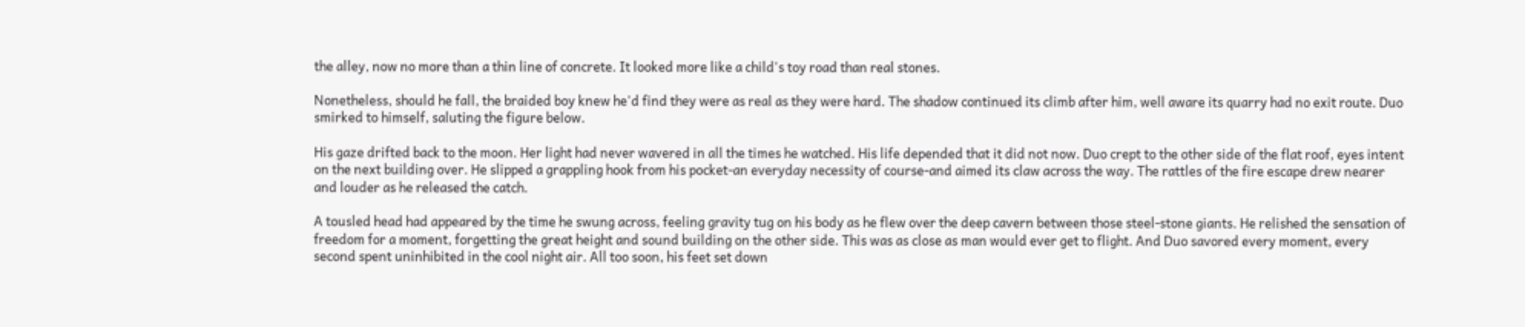the alley, now no more than a thin line of concrete. It looked more like a child's toy road than real stones.

Nonetheless, should he fall, the braided boy knew he'd find they were as real as they were hard. The shadow continued its climb after him, well aware its quarry had no exit route. Duo smirked to himself, saluting the figure below.

His gaze drifted back to the moon. Her light had never wavered in all the times he watched. His life depended that it did not now. Duo crept to the other side of the flat roof, eyes intent on the next building over. He slipped a grappling hook from his pocket-an everyday necessity of course-and aimed its claw across the way. The rattles of the fire escape drew nearer and louder as he released the catch.

A tousled head had appeared by the time he swung across, feeling gravity tug on his body as he flew over the deep cavern between those steel-stone giants. He relished the sensation of freedom for a moment, forgetting the great height and sound building on the other side. This was as close as man would ever get to flight. And Duo savored every moment, every second spent uninhibited in the cool night air. All too soon, his feet set down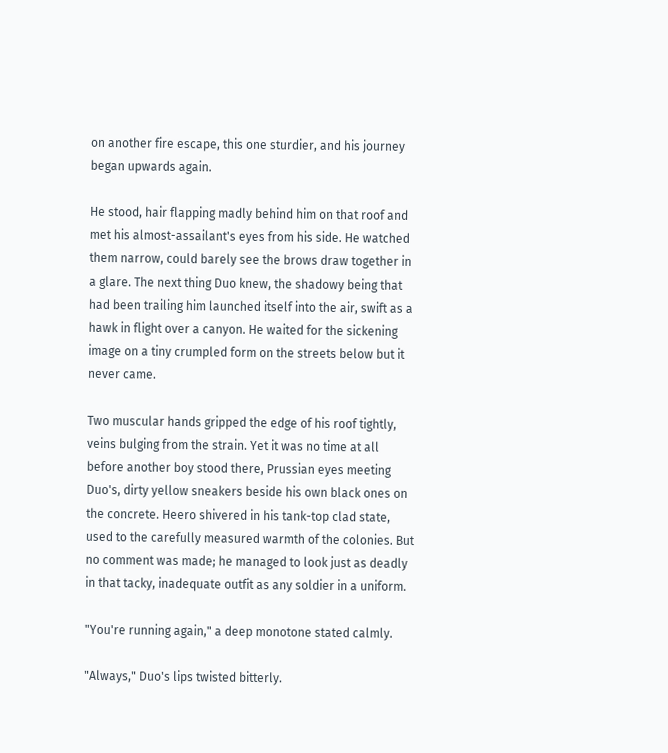on another fire escape, this one sturdier, and his journey began upwards again.

He stood, hair flapping madly behind him on that roof and met his almost-assailant's eyes from his side. He watched them narrow, could barely see the brows draw together in a glare. The next thing Duo knew, the shadowy being that had been trailing him launched itself into the air, swift as a hawk in flight over a canyon. He waited for the sickening image on a tiny crumpled form on the streets below but it never came.

Two muscular hands gripped the edge of his roof tightly, veins bulging from the strain. Yet it was no time at all before another boy stood there, Prussian eyes meeting Duo's, dirty yellow sneakers beside his own black ones on the concrete. Heero shivered in his tank-top clad state, used to the carefully measured warmth of the colonies. But no comment was made; he managed to look just as deadly in that tacky, inadequate outfit as any soldier in a uniform.

"You're running again," a deep monotone stated calmly.

"Always," Duo's lips twisted bitterly.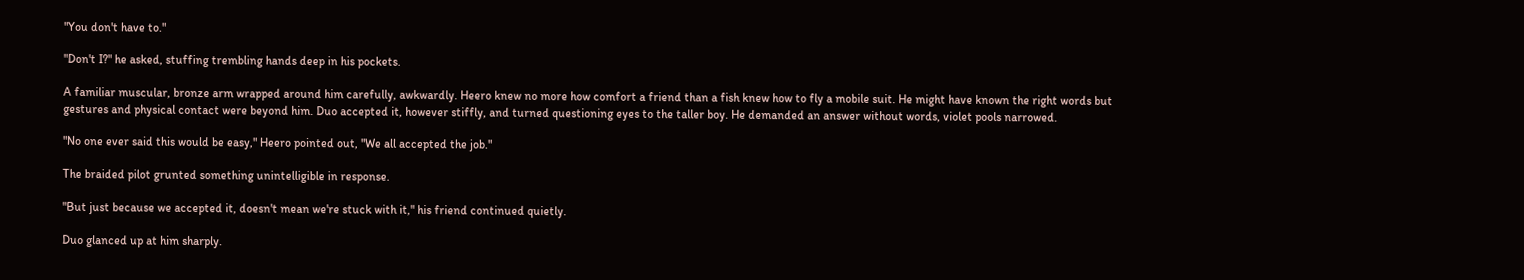"You don't have to."

"Don't I?" he asked, stuffing trembling hands deep in his pockets.

A familiar muscular, bronze arm wrapped around him carefully, awkwardly. Heero knew no more how comfort a friend than a fish knew how to fly a mobile suit. He might have known the right words but gestures and physical contact were beyond him. Duo accepted it, however stiffly, and turned questioning eyes to the taller boy. He demanded an answer without words, violet pools narrowed.

"No one ever said this would be easy," Heero pointed out, "We all accepted the job."

The braided pilot grunted something unintelligible in response.

"But just because we accepted it, doesn't mean we're stuck with it," his friend continued quietly.

Duo glanced up at him sharply.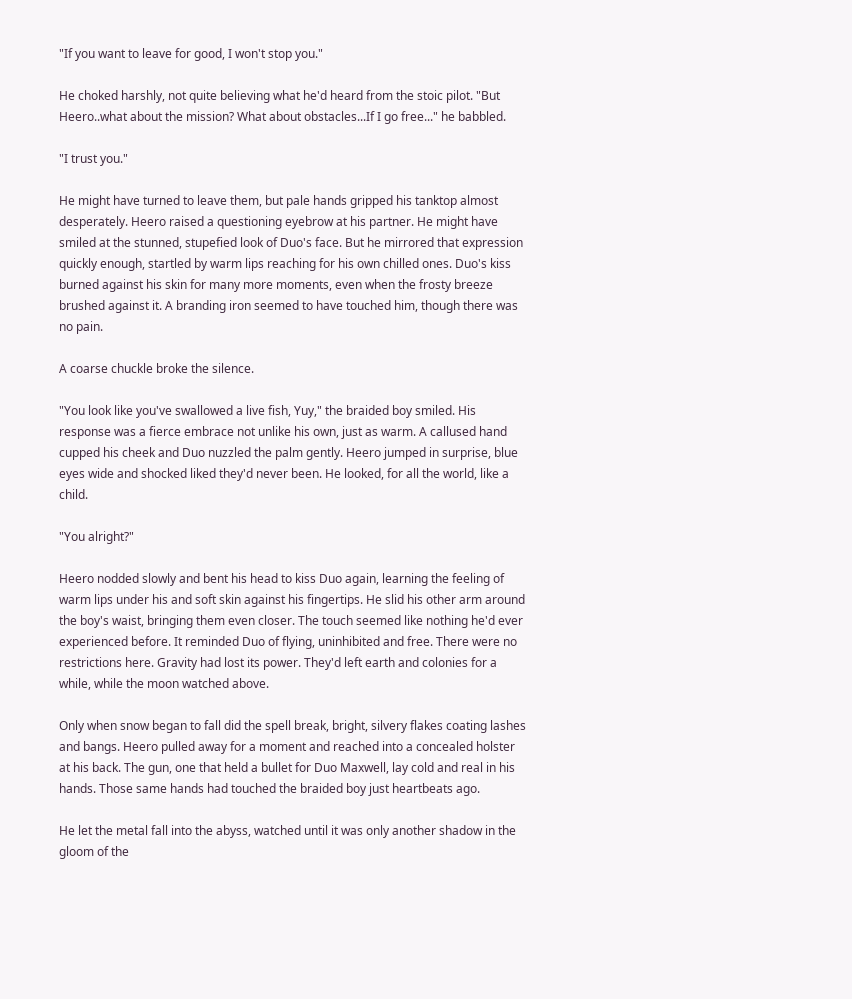"If you want to leave for good, I won't stop you."

He choked harshly, not quite believing what he'd heard from the stoic pilot. "But Heero..what about the mission? What about obstacles...If I go free..." he babbled.

"I trust you."

He might have turned to leave them, but pale hands gripped his tanktop almost desperately. Heero raised a questioning eyebrow at his partner. He might have smiled at the stunned, stupefied look of Duo's face. But he mirrored that expression quickly enough, startled by warm lips reaching for his own chilled ones. Duo's kiss burned against his skin for many more moments, even when the frosty breeze brushed against it. A branding iron seemed to have touched him, though there was no pain.

A coarse chuckle broke the silence.

"You look like you've swallowed a live fish, Yuy," the braided boy smiled. His response was a fierce embrace not unlike his own, just as warm. A callused hand cupped his cheek and Duo nuzzled the palm gently. Heero jumped in surprise, blue eyes wide and shocked liked they'd never been. He looked, for all the world, like a child.

"You alright?"

Heero nodded slowly and bent his head to kiss Duo again, learning the feeling of warm lips under his and soft skin against his fingertips. He slid his other arm around the boy's waist, bringing them even closer. The touch seemed like nothing he'd ever experienced before. It reminded Duo of flying, uninhibited and free. There were no restrictions here. Gravity had lost its power. They'd left earth and colonies for a while, while the moon watched above.

Only when snow began to fall did the spell break, bright, silvery flakes coating lashes and bangs. Heero pulled away for a moment and reached into a concealed holster at his back. The gun, one that held a bullet for Duo Maxwell, lay cold and real in his hands. Those same hands had touched the braided boy just heartbeats ago.

He let the metal fall into the abyss, watched until it was only another shadow in the gloom of the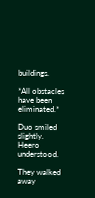buildings.

*All obstacles have been eliminated.*

Duo smiled slightly. Heero understood.

They walked away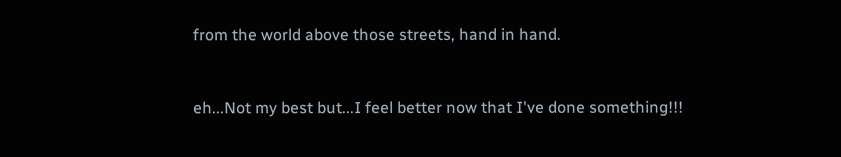from the world above those streets, hand in hand.


eh...Not my best but...I feel better now that I've done something!!!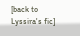[back to Lyssira's fic]